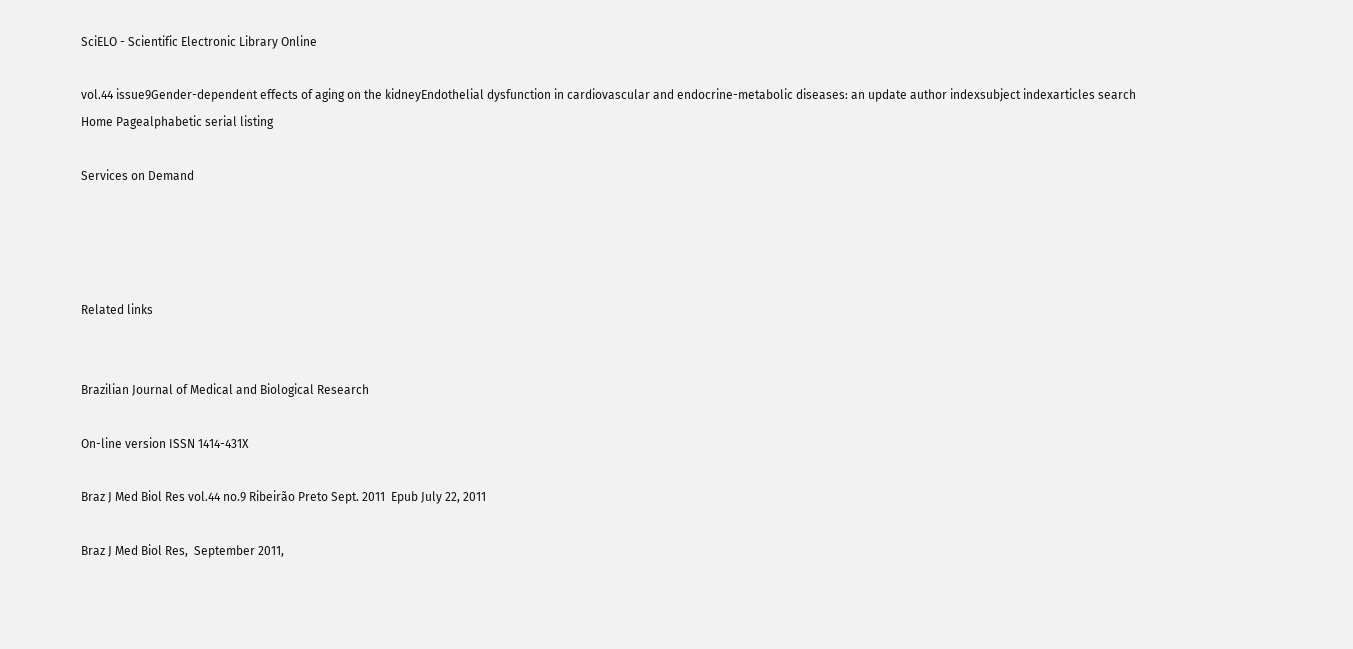SciELO - Scientific Electronic Library Online

vol.44 issue9Gender-dependent effects of aging on the kidneyEndothelial dysfunction in cardiovascular and endocrine-metabolic diseases: an update author indexsubject indexarticles search
Home Pagealphabetic serial listing

Services on Demand




Related links


Brazilian Journal of Medical and Biological Research

On-line version ISSN 1414-431X

Braz J Med Biol Res vol.44 no.9 Ribeirão Preto Sept. 2011  Epub July 22, 2011

Braz J Med Biol Res,  September 2011,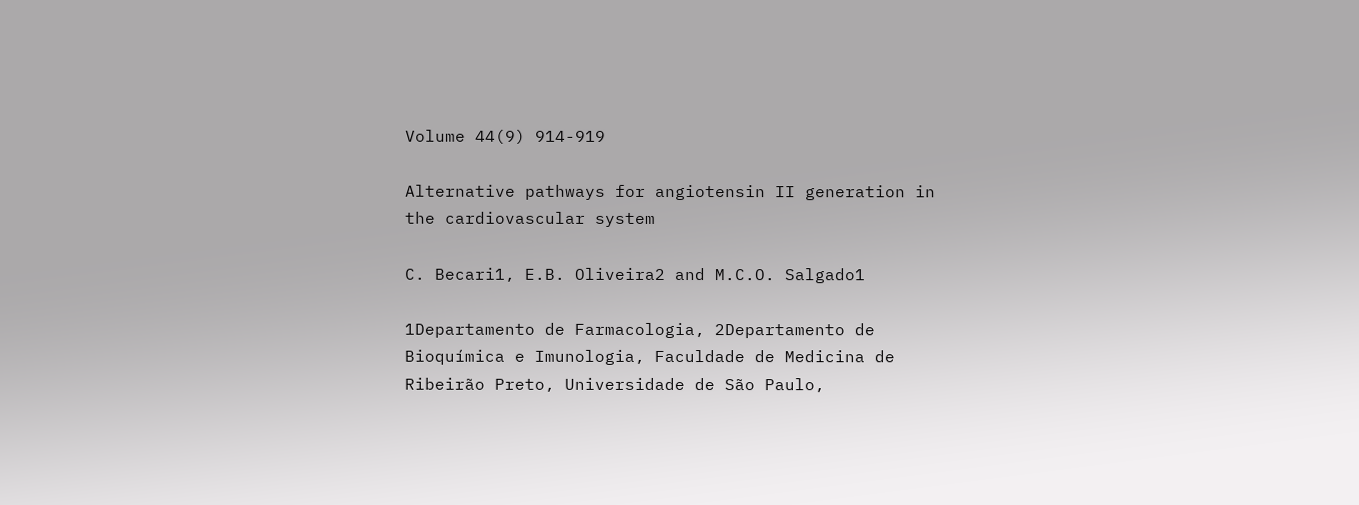Volume 44(9) 914-919

Alternative pathways for angiotensin II generation in the cardiovascular system

C. Becari1, E.B. Oliveira2 and M.C.O. Salgado1

1Departamento de Farmacologia, 2Departamento de Bioquímica e Imunologia, Faculdade de Medicina de Ribeirão Preto, Universidade de São Paulo,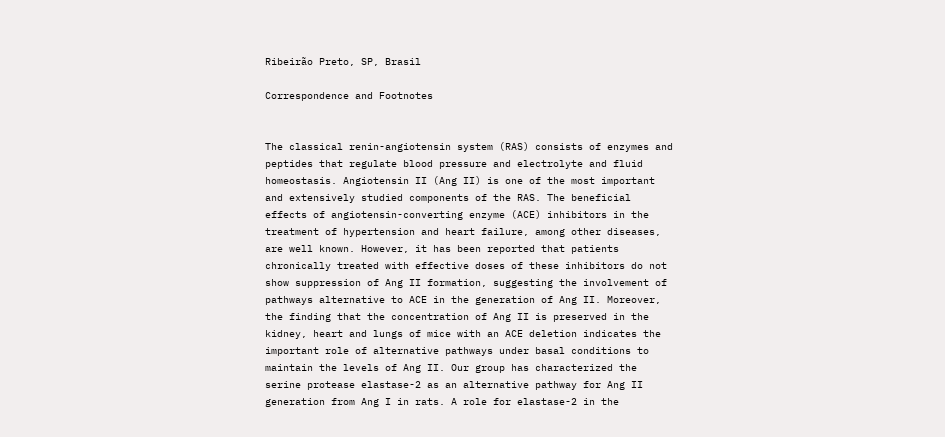Ribeirão Preto, SP, Brasil

Correspondence and Footnotes


The classical renin-angiotensin system (RAS) consists of enzymes and peptides that regulate blood pressure and electrolyte and fluid homeostasis. Angiotensin II (Ang II) is one of the most important and extensively studied components of the RAS. The beneficial effects of angiotensin-converting enzyme (ACE) inhibitors in the treatment of hypertension and heart failure, among other diseases, are well known. However, it has been reported that patients chronically treated with effective doses of these inhibitors do not show suppression of Ang II formation, suggesting the involvement of pathways alternative to ACE in the generation of Ang II. Moreover, the finding that the concentration of Ang II is preserved in the kidney, heart and lungs of mice with an ACE deletion indicates the important role of alternative pathways under basal conditions to maintain the levels of Ang II. Our group has characterized the serine protease elastase-2 as an alternative pathway for Ang II generation from Ang I in rats. A role for elastase-2 in the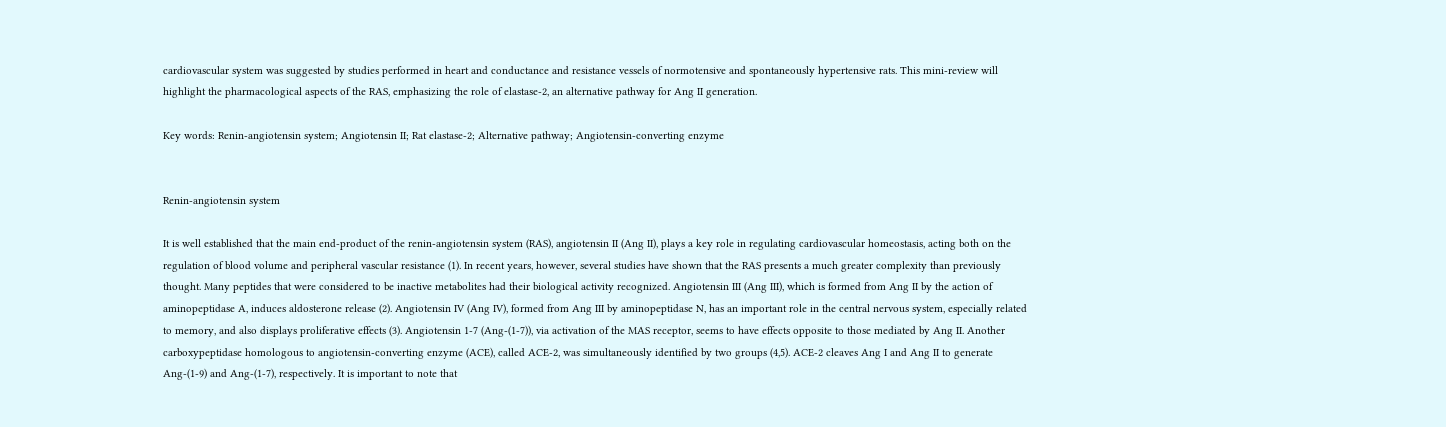cardiovascular system was suggested by studies performed in heart and conductance and resistance vessels of normotensive and spontaneously hypertensive rats. This mini-review will highlight the pharmacological aspects of the RAS, emphasizing the role of elastase-2, an alternative pathway for Ang II generation.

Key words: Renin-angiotensin system; Angiotensin II; Rat elastase-2; Alternative pathway; Angiotensin-converting enzyme


Renin-angiotensin system

It is well established that the main end-product of the renin-angiotensin system (RAS), angiotensin II (Ang II), plays a key role in regulating cardiovascular homeostasis, acting both on the regulation of blood volume and peripheral vascular resistance (1). In recent years, however, several studies have shown that the RAS presents a much greater complexity than previously thought. Many peptides that were considered to be inactive metabolites had their biological activity recognized. Angiotensin III (Ang III), which is formed from Ang II by the action of aminopeptidase A, induces aldosterone release (2). Angiotensin IV (Ang IV), formed from Ang III by aminopeptidase N, has an important role in the central nervous system, especially related to memory, and also displays proliferative effects (3). Angiotensin 1-7 (Ang-(1-7)), via activation of the MAS receptor, seems to have effects opposite to those mediated by Ang II. Another carboxypeptidase homologous to angiotensin-converting enzyme (ACE), called ACE-2, was simultaneously identified by two groups (4,5). ACE-2 cleaves Ang I and Ang II to generate Ang-(1-9) and Ang-(1-7), respectively. It is important to note that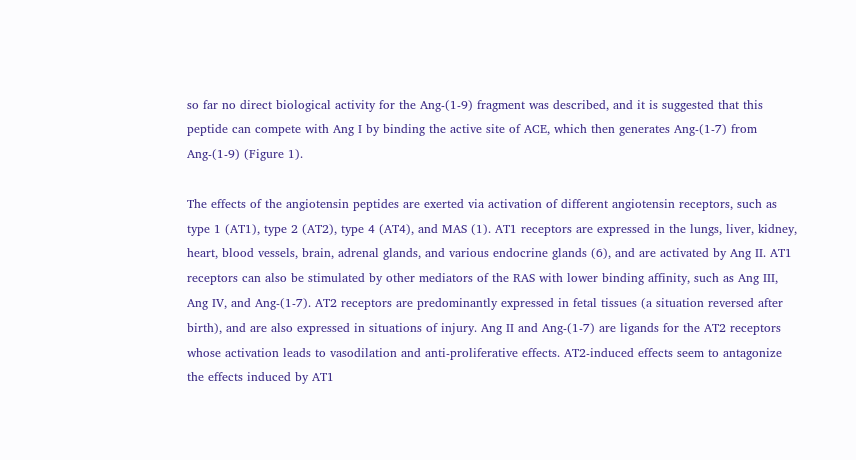so far no direct biological activity for the Ang-(1-9) fragment was described, and it is suggested that this peptide can compete with Ang I by binding the active site of ACE, which then generates Ang-(1-7) from Ang-(1-9) (Figure 1).

The effects of the angiotensin peptides are exerted via activation of different angiotensin receptors, such as type 1 (AT1), type 2 (AT2), type 4 (AT4), and MAS (1). AT1 receptors are expressed in the lungs, liver, kidney, heart, blood vessels, brain, adrenal glands, and various endocrine glands (6), and are activated by Ang II. AT1 receptors can also be stimulated by other mediators of the RAS with lower binding affinity, such as Ang III, Ang IV, and Ang-(1-7). AT2 receptors are predominantly expressed in fetal tissues (a situation reversed after birth), and are also expressed in situations of injury. Ang II and Ang-(1-7) are ligands for the AT2 receptors whose activation leads to vasodilation and anti-proliferative effects. AT2-induced effects seem to antagonize the effects induced by AT1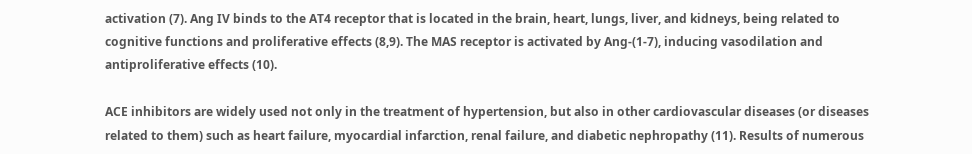activation (7). Ang IV binds to the AT4 receptor that is located in the brain, heart, lungs, liver, and kidneys, being related to cognitive functions and proliferative effects (8,9). The MAS receptor is activated by Ang-(1-7), inducing vasodilation and antiproliferative effects (10).

ACE inhibitors are widely used not only in the treatment of hypertension, but also in other cardiovascular diseases (or diseases related to them) such as heart failure, myocardial infarction, renal failure, and diabetic nephropathy (11). Results of numerous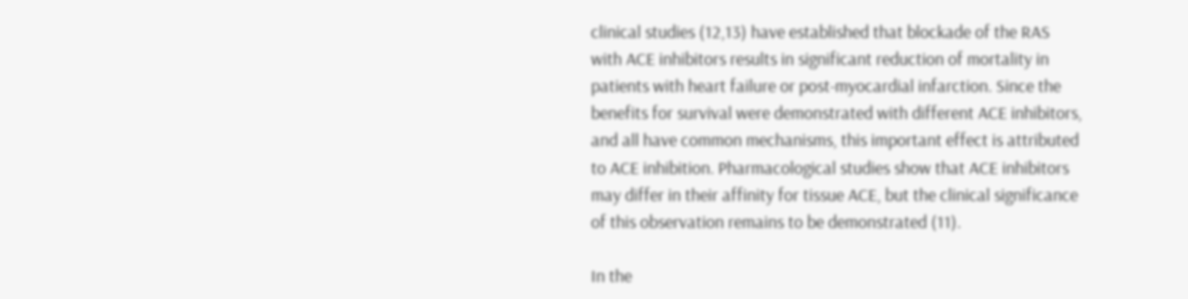clinical studies (12,13) have established that blockade of the RAS with ACE inhibitors results in significant reduction of mortality in patients with heart failure or post-myocardial infarction. Since the benefits for survival were demonstrated with different ACE inhibitors, and all have common mechanisms, this important effect is attributed to ACE inhibition. Pharmacological studies show that ACE inhibitors may differ in their affinity for tissue ACE, but the clinical significance of this observation remains to be demonstrated (11).

In the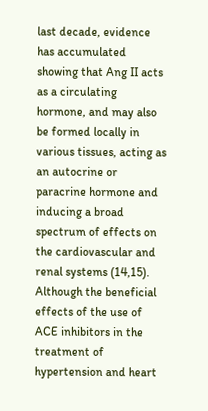last decade, evidence has accumulated showing that Ang II acts as a circulating hormone, and may also be formed locally in various tissues, acting as an autocrine or paracrine hormone and inducing a broad spectrum of effects on the cardiovascular and renal systems (14,15). Although the beneficial effects of the use of ACE inhibitors in the treatment of hypertension and heart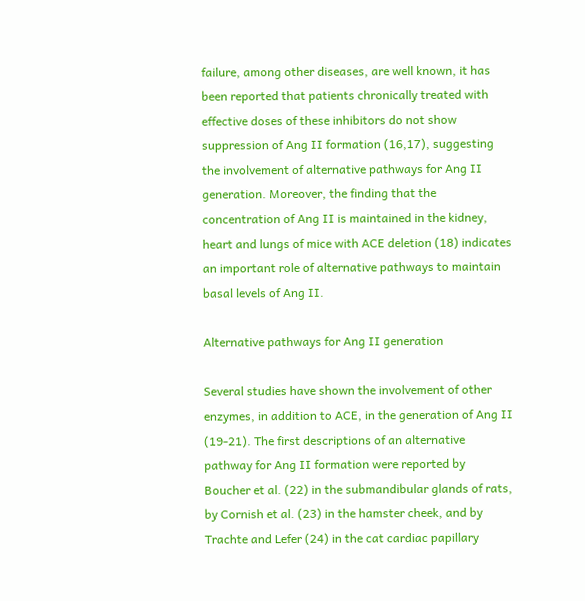failure, among other diseases, are well known, it has been reported that patients chronically treated with effective doses of these inhibitors do not show suppression of Ang II formation (16,17), suggesting the involvement of alternative pathways for Ang II generation. Moreover, the finding that the concentration of Ang II is maintained in the kidney, heart and lungs of mice with ACE deletion (18) indicates an important role of alternative pathways to maintain basal levels of Ang II.

Alternative pathways for Ang II generation

Several studies have shown the involvement of other enzymes, in addition to ACE, in the generation of Ang II (19-21). The first descriptions of an alternative pathway for Ang II formation were reported by Boucher et al. (22) in the submandibular glands of rats, by Cornish et al. (23) in the hamster cheek, and by Trachte and Lefer (24) in the cat cardiac papillary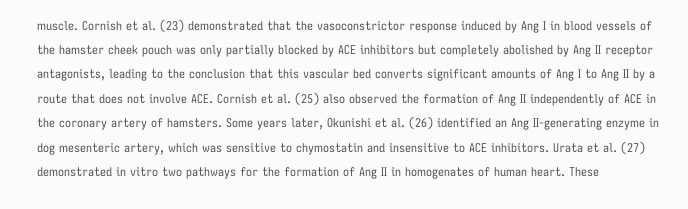muscle. Cornish et al. (23) demonstrated that the vasoconstrictor response induced by Ang I in blood vessels of the hamster cheek pouch was only partially blocked by ACE inhibitors but completely abolished by Ang II receptor antagonists, leading to the conclusion that this vascular bed converts significant amounts of Ang I to Ang II by a route that does not involve ACE. Cornish et al. (25) also observed the formation of Ang II independently of ACE in the coronary artery of hamsters. Some years later, Okunishi et al. (26) identified an Ang II-generating enzyme in dog mesenteric artery, which was sensitive to chymostatin and insensitive to ACE inhibitors. Urata et al. (27) demonstrated in vitro two pathways for the formation of Ang II in homogenates of human heart. These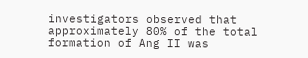investigators observed that approximately 80% of the total formation of Ang II was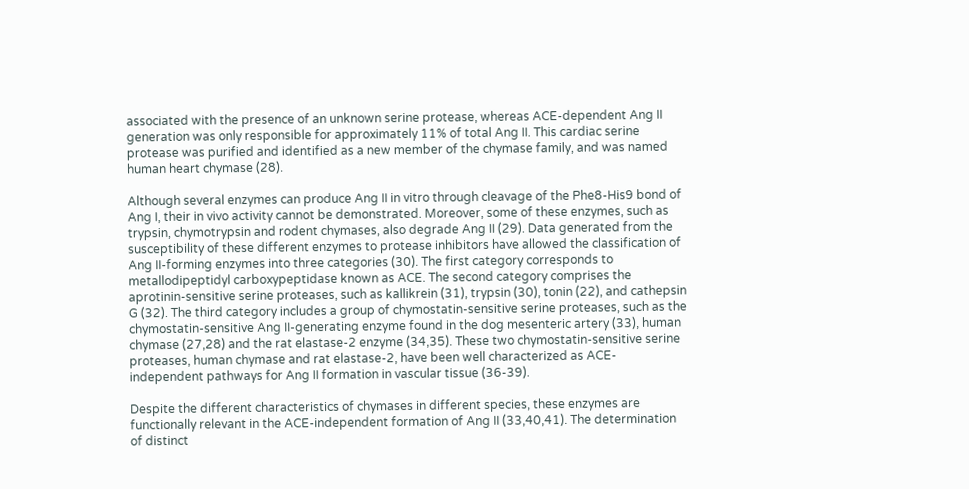associated with the presence of an unknown serine protease, whereas ACE-dependent Ang II generation was only responsible for approximately 11% of total Ang II. This cardiac serine protease was purified and identified as a new member of the chymase family, and was named human heart chymase (28).

Although several enzymes can produce Ang II in vitro through cleavage of the Phe8-His9 bond of Ang I, their in vivo activity cannot be demonstrated. Moreover, some of these enzymes, such as trypsin, chymotrypsin and rodent chymases, also degrade Ang II (29). Data generated from the susceptibility of these different enzymes to protease inhibitors have allowed the classification of Ang II-forming enzymes into three categories (30). The first category corresponds to metallodipeptidyl carboxypeptidase known as ACE. The second category comprises the aprotinin-sensitive serine proteases, such as kallikrein (31), trypsin (30), tonin (22), and cathepsin G (32). The third category includes a group of chymostatin-sensitive serine proteases, such as the chymostatin-sensitive Ang II-generating enzyme found in the dog mesenteric artery (33), human chymase (27,28) and the rat elastase-2 enzyme (34,35). These two chymostatin-sensitive serine proteases, human chymase and rat elastase-2, have been well characterized as ACE-independent pathways for Ang II formation in vascular tissue (36-39).

Despite the different characteristics of chymases in different species, these enzymes are functionally relevant in the ACE-independent formation of Ang II (33,40,41). The determination of distinct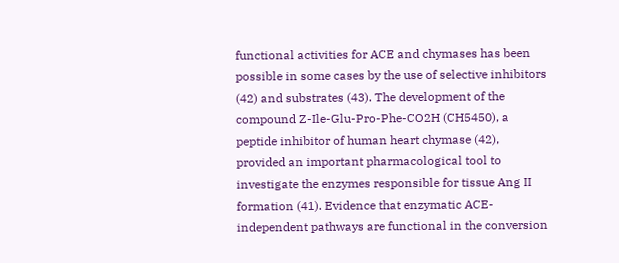functional activities for ACE and chymases has been possible in some cases by the use of selective inhibitors (42) and substrates (43). The development of the compound Z-Ile-Glu-Pro-Phe-CO2H (CH5450), a peptide inhibitor of human heart chymase (42), provided an important pharmacological tool to investigate the enzymes responsible for tissue Ang II formation (41). Evidence that enzymatic ACE-independent pathways are functional in the conversion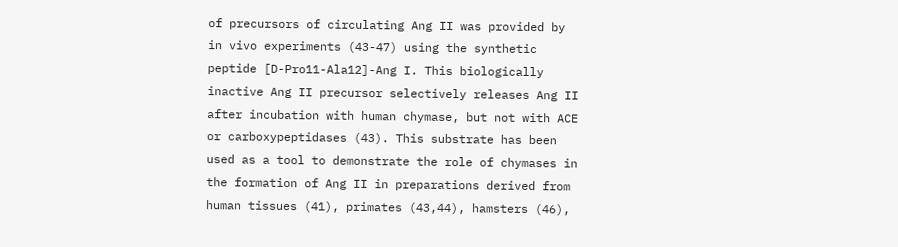of precursors of circulating Ang II was provided by in vivo experiments (43-47) using the synthetic peptide [D-Pro11-Ala12]-Ang I. This biologically inactive Ang II precursor selectively releases Ang II after incubation with human chymase, but not with ACE or carboxypeptidases (43). This substrate has been used as a tool to demonstrate the role of chymases in the formation of Ang II in preparations derived from human tissues (41), primates (43,44), hamsters (46),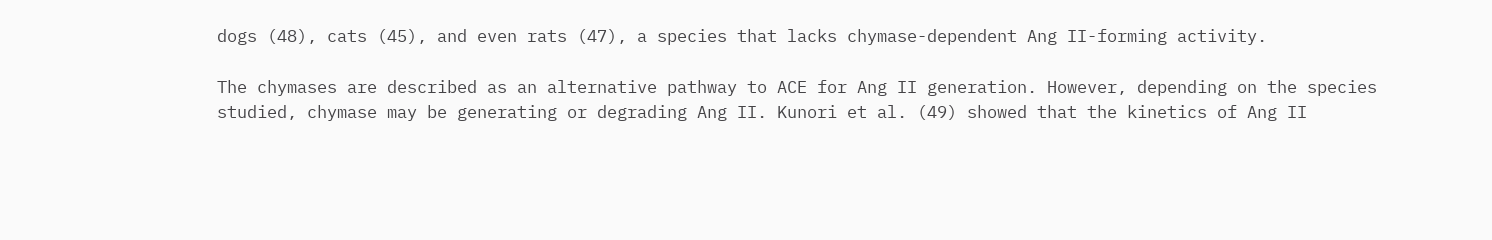dogs (48), cats (45), and even rats (47), a species that lacks chymase-dependent Ang II-forming activity.

The chymases are described as an alternative pathway to ACE for Ang II generation. However, depending on the species studied, chymase may be generating or degrading Ang II. Kunori et al. (49) showed that the kinetics of Ang II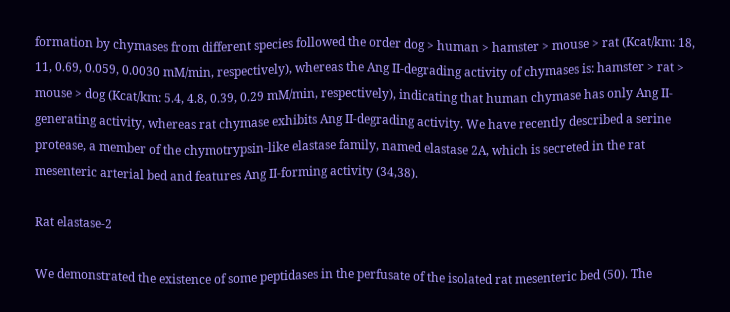formation by chymases from different species followed the order dog > human > hamster > mouse > rat (Kcat/km: 18, 11, 0.69, 0.059, 0.0030 mM/min, respectively), whereas the Ang II-degrading activity of chymases is: hamster > rat > mouse > dog (Kcat/km: 5.4, 4.8, 0.39, 0.29 mM/min, respectively), indicating that human chymase has only Ang II-generating activity, whereas rat chymase exhibits Ang II-degrading activity. We have recently described a serine protease, a member of the chymotrypsin-like elastase family, named elastase 2A, which is secreted in the rat mesenteric arterial bed and features Ang II-forming activity (34,38).

Rat elastase-2

We demonstrated the existence of some peptidases in the perfusate of the isolated rat mesenteric bed (50). The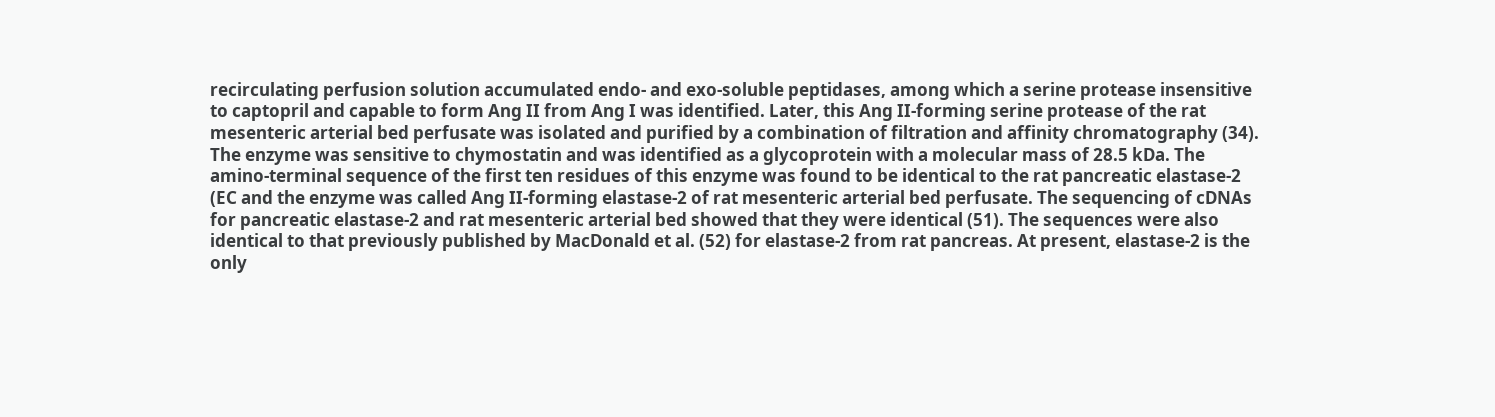recirculating perfusion solution accumulated endo- and exo-soluble peptidases, among which a serine protease insensitive to captopril and capable to form Ang II from Ang I was identified. Later, this Ang II-forming serine protease of the rat mesenteric arterial bed perfusate was isolated and purified by a combination of filtration and affinity chromatography (34). The enzyme was sensitive to chymostatin and was identified as a glycoprotein with a molecular mass of 28.5 kDa. The amino-terminal sequence of the first ten residues of this enzyme was found to be identical to the rat pancreatic elastase-2 (EC and the enzyme was called Ang II-forming elastase-2 of rat mesenteric arterial bed perfusate. The sequencing of cDNAs for pancreatic elastase-2 and rat mesenteric arterial bed showed that they were identical (51). The sequences were also identical to that previously published by MacDonald et al. (52) for elastase-2 from rat pancreas. At present, elastase-2 is the only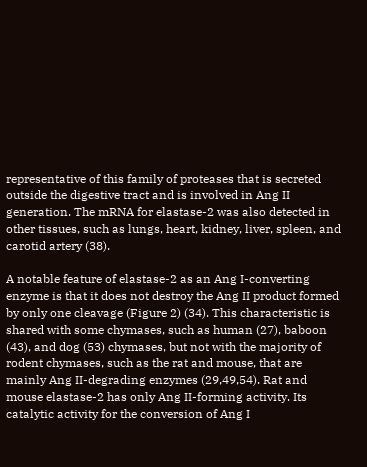representative of this family of proteases that is secreted outside the digestive tract and is involved in Ang II generation. The mRNA for elastase-2 was also detected in other tissues, such as lungs, heart, kidney, liver, spleen, and carotid artery (38).

A notable feature of elastase-2 as an Ang I-converting enzyme is that it does not destroy the Ang II product formed by only one cleavage (Figure 2) (34). This characteristic is shared with some chymases, such as human (27), baboon (43), and dog (53) chymases, but not with the majority of rodent chymases, such as the rat and mouse, that are mainly Ang II-degrading enzymes (29,49,54). Rat and mouse elastase-2 has only Ang II-forming activity. Its catalytic activity for the conversion of Ang I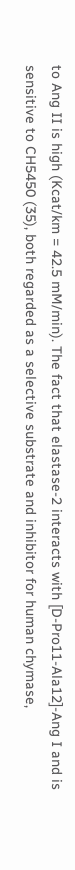to Ang II is high (Kcat/km = 42.5 mM/min). The fact that elastase-2 interacts with [D-Pro11-Ala12]-Ang I and is sensitive to CH5450 (35), both regarded as a selective substrate and inhibitor for human chymase,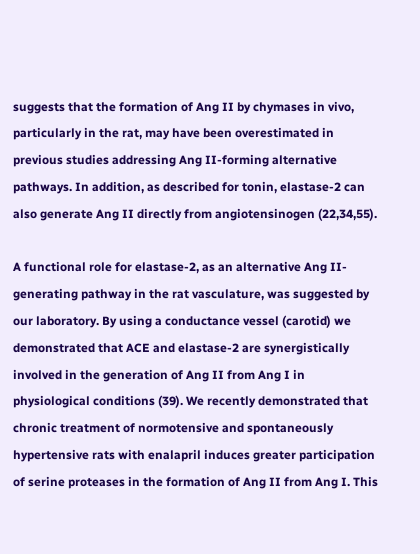suggests that the formation of Ang II by chymases in vivo, particularly in the rat, may have been overestimated in previous studies addressing Ang II-forming alternative pathways. In addition, as described for tonin, elastase-2 can also generate Ang II directly from angiotensinogen (22,34,55).

A functional role for elastase-2, as an alternative Ang II-generating pathway in the rat vasculature, was suggested by our laboratory. By using a conductance vessel (carotid) we demonstrated that ACE and elastase-2 are synergistically involved in the generation of Ang II from Ang I in physiological conditions (39). We recently demonstrated that chronic treatment of normotensive and spontaneously hypertensive rats with enalapril induces greater participation of serine proteases in the formation of Ang II from Ang I. This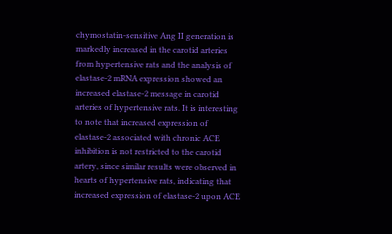chymostatin-sensitive Ang II generation is markedly increased in the carotid arteries from hypertensive rats and the analysis of elastase-2 mRNA expression showed an increased elastase-2 message in carotid arteries of hypertensive rats. It is interesting to note that increased expression of elastase-2 associated with chronic ACE inhibition is not restricted to the carotid artery, since similar results were observed in hearts of hypertensive rats, indicating that increased expression of elastase-2 upon ACE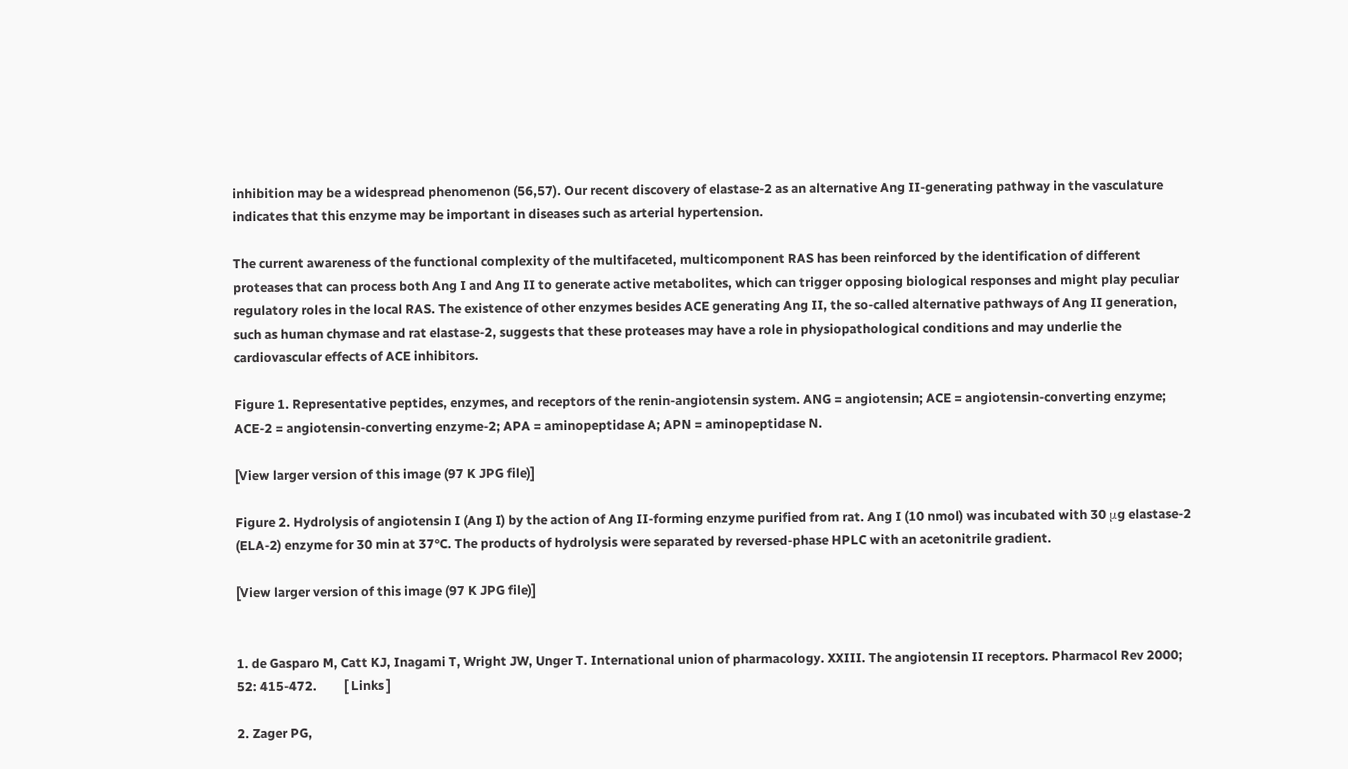inhibition may be a widespread phenomenon (56,57). Our recent discovery of elastase-2 as an alternative Ang II-generating pathway in the vasculature indicates that this enzyme may be important in diseases such as arterial hypertension.

The current awareness of the functional complexity of the multifaceted, multicomponent RAS has been reinforced by the identification of different proteases that can process both Ang I and Ang II to generate active metabolites, which can trigger opposing biological responses and might play peculiar regulatory roles in the local RAS. The existence of other enzymes besides ACE generating Ang II, the so-called alternative pathways of Ang II generation, such as human chymase and rat elastase-2, suggests that these proteases may have a role in physiopathological conditions and may underlie the cardiovascular effects of ACE inhibitors.

Figure 1. Representative peptides, enzymes, and receptors of the renin-angiotensin system. ANG = angiotensin; ACE = angiotensin-converting enzyme; ACE-2 = angiotensin-converting enzyme-2; APA = aminopeptidase A; APN = aminopeptidase N.

[View larger version of this image (97 K JPG file)]

Figure 2. Hydrolysis of angiotensin I (Ang I) by the action of Ang II-forming enzyme purified from rat. Ang I (10 nmol) was incubated with 30 μg elastase-2 (ELA-2) enzyme for 30 min at 37°C. The products of hydrolysis were separated by reversed-phase HPLC with an acetonitrile gradient.

[View larger version of this image (97 K JPG file)]


1. de Gasparo M, Catt KJ, Inagami T, Wright JW, Unger T. International union of pharmacology. XXIII. The angiotensin II receptors. Pharmacol Rev 2000; 52: 415-472.         [ Links ]

2. Zager PG,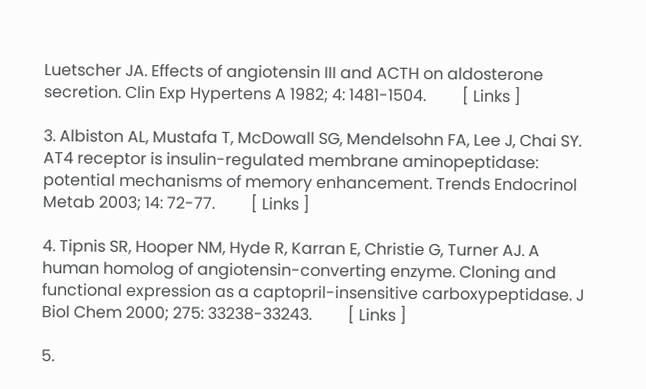Luetscher JA. Effects of angiotensin III and ACTH on aldosterone secretion. Clin Exp Hypertens A 1982; 4: 1481-1504.         [ Links ]

3. Albiston AL, Mustafa T, McDowall SG, Mendelsohn FA, Lee J, Chai SY. AT4 receptor is insulin-regulated membrane aminopeptidase: potential mechanisms of memory enhancement. Trends Endocrinol Metab 2003; 14: 72-77.         [ Links ]

4. Tipnis SR, Hooper NM, Hyde R, Karran E, Christie G, Turner AJ. A human homolog of angiotensin-converting enzyme. Cloning and functional expression as a captopril-insensitive carboxypeptidase. J Biol Chem 2000; 275: 33238-33243.         [ Links ]

5.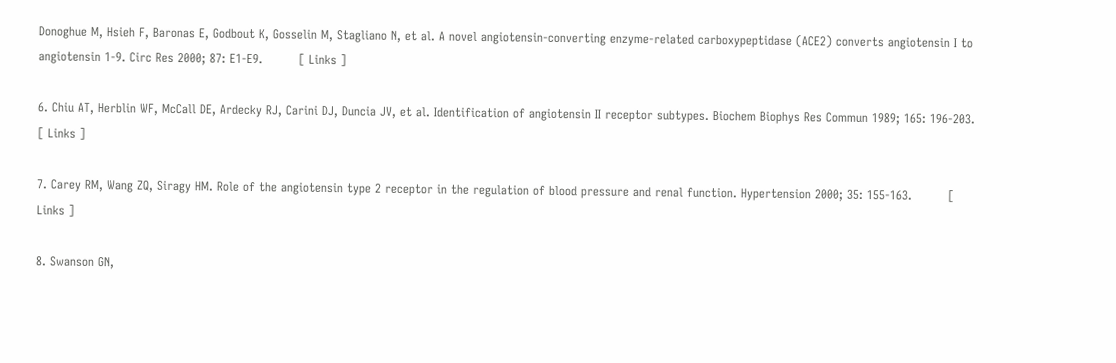Donoghue M, Hsieh F, Baronas E, Godbout K, Gosselin M, Stagliano N, et al. A novel angiotensin-converting enzyme-related carboxypeptidase (ACE2) converts angiotensin I to angiotensin 1-9. Circ Res 2000; 87: E1-E9.         [ Links ]

6. Chiu AT, Herblin WF, McCall DE, Ardecky RJ, Carini DJ, Duncia JV, et al. Identification of angiotensin II receptor subtypes. Biochem Biophys Res Commun 1989; 165: 196-203.         [ Links ]

7. Carey RM, Wang ZQ, Siragy HM. Role of the angiotensin type 2 receptor in the regulation of blood pressure and renal function. Hypertension 2000; 35: 155-163.         [ Links ]

8. Swanson GN,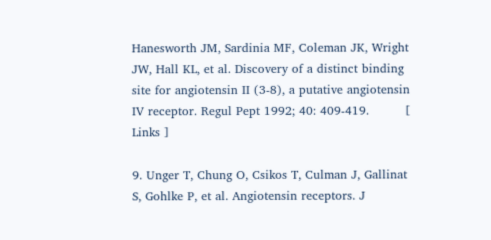Hanesworth JM, Sardinia MF, Coleman JK, Wright JW, Hall KL, et al. Discovery of a distinct binding site for angiotensin II (3-8), a putative angiotensin IV receptor. Regul Pept 1992; 40: 409-419.         [ Links ]

9. Unger T, Chung O, Csikos T, Culman J, Gallinat S, Gohlke P, et al. Angiotensin receptors. J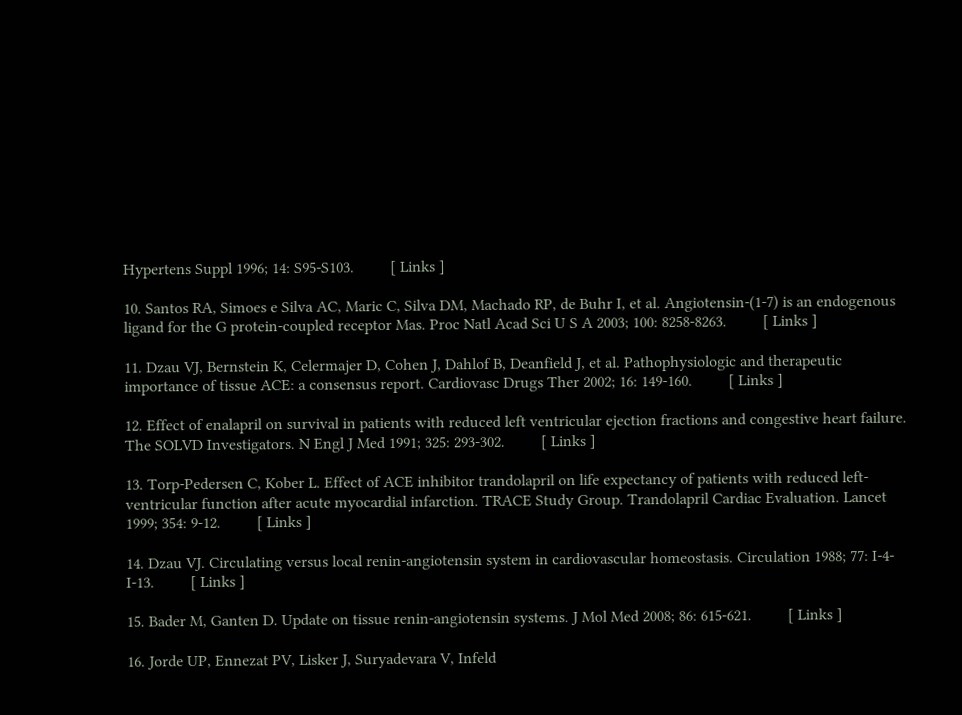Hypertens Suppl 1996; 14: S95-S103.         [ Links ]

10. Santos RA, Simoes e Silva AC, Maric C, Silva DM, Machado RP, de Buhr I, et al. Angiotensin-(1-7) is an endogenous ligand for the G protein-coupled receptor Mas. Proc Natl Acad Sci U S A 2003; 100: 8258-8263.         [ Links ]

11. Dzau VJ, Bernstein K, Celermajer D, Cohen J, Dahlof B, Deanfield J, et al. Pathophysiologic and therapeutic importance of tissue ACE: a consensus report. Cardiovasc Drugs Ther 2002; 16: 149-160.         [ Links ]

12. Effect of enalapril on survival in patients with reduced left ventricular ejection fractions and congestive heart failure. The SOLVD Investigators. N Engl J Med 1991; 325: 293-302.         [ Links ]

13. Torp-Pedersen C, Kober L. Effect of ACE inhibitor trandolapril on life expectancy of patients with reduced left-ventricular function after acute myocardial infarction. TRACE Study Group. Trandolapril Cardiac Evaluation. Lancet 1999; 354: 9-12.         [ Links ]

14. Dzau VJ. Circulating versus local renin-angiotensin system in cardiovascular homeostasis. Circulation 1988; 77: I-4-I-13.         [ Links ]

15. Bader M, Ganten D. Update on tissue renin-angiotensin systems. J Mol Med 2008; 86: 615-621.         [ Links ]

16. Jorde UP, Ennezat PV, Lisker J, Suryadevara V, Infeld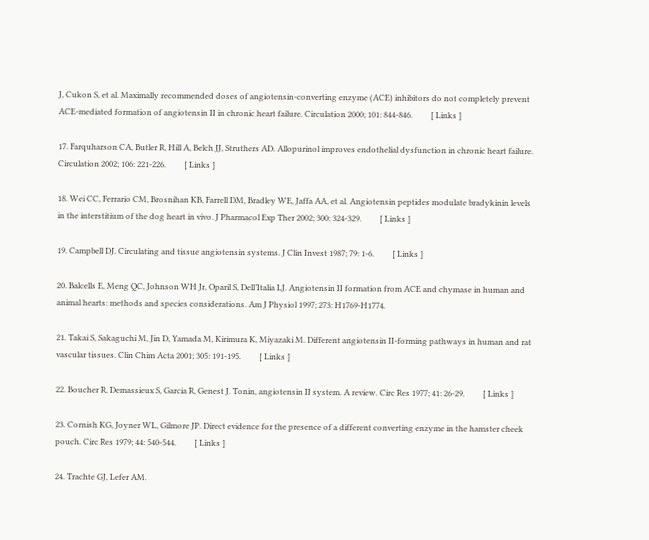J, Cukon S, et al. Maximally recommended doses of angiotensin-converting enzyme (ACE) inhibitors do not completely prevent ACE-mediated formation of angiotensin II in chronic heart failure. Circulation 2000; 101: 844-846.         [ Links ]

17. Farquharson CA, Butler R, Hill A, Belch JJ, Struthers AD. Allopurinol improves endothelial dysfunction in chronic heart failure. Circulation 2002; 106: 221-226.         [ Links ]

18. Wei CC, Ferrario CM, Brosnihan KB, Farrell DM, Bradley WE, Jaffa AA, et al. Angiotensin peptides modulate bradykinin levels in the interstitium of the dog heart in vivo. J Pharmacol Exp Ther 2002; 300: 324-329.         [ Links ]

19. Campbell DJ. Circulating and tissue angiotensin systems. J Clin Invest 1987; 79: 1-6.         [ Links ]

20. Balcells E, Meng QC, Johnson WH Jr, Oparil S, Dell’Italia LJ. Angiotensin II formation from ACE and chymase in human and animal hearts: methods and species considerations. Am J Physiol 1997; 273: H1769-H1774.

21. Takai S, Sakaguchi M, Jin D, Yamada M, Kirimura K, Miyazaki M. Different angiotensin II-forming pathways in human and rat vascular tissues. Clin Chim Acta 2001; 305: 191-195.         [ Links ]

22. Boucher R, Demassieux S, Garcia R, Genest J. Tonin, angiotensin II system. A review. Circ Res 1977; 41: 26-29.         [ Links ]

23. Cornish KG, Joyner WL, Gilmore JP. Direct evidence for the presence of a different converting enzyme in the hamster cheek pouch. Circ Res 1979; 44: 540-544.         [ Links ]

24. Trachte GJ, Lefer AM.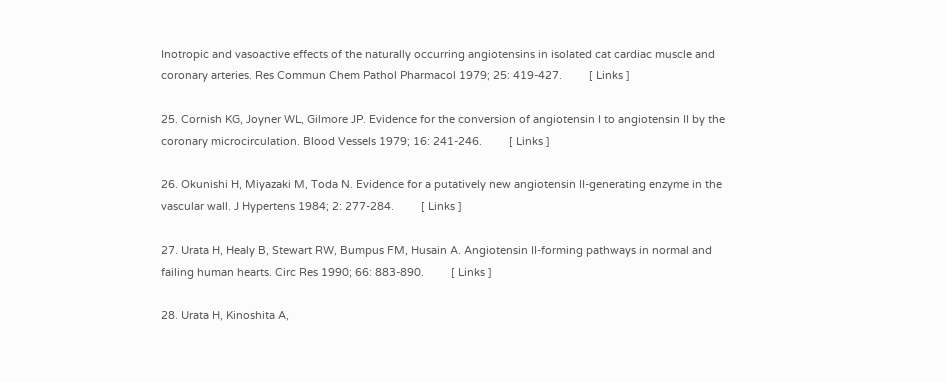Inotropic and vasoactive effects of the naturally occurring angiotensins in isolated cat cardiac muscle and coronary arteries. Res Commun Chem Pathol Pharmacol 1979; 25: 419-427.         [ Links ]

25. Cornish KG, Joyner WL, Gilmore JP. Evidence for the conversion of angiotensin I to angiotensin II by the coronary microcirculation. Blood Vessels 1979; 16: 241-246.         [ Links ]

26. Okunishi H, Miyazaki M, Toda N. Evidence for a putatively new angiotensin II-generating enzyme in the vascular wall. J Hypertens 1984; 2: 277-284.         [ Links ]

27. Urata H, Healy B, Stewart RW, Bumpus FM, Husain A. Angiotensin II-forming pathways in normal and failing human hearts. Circ Res 1990; 66: 883-890.         [ Links ]

28. Urata H, Kinoshita A,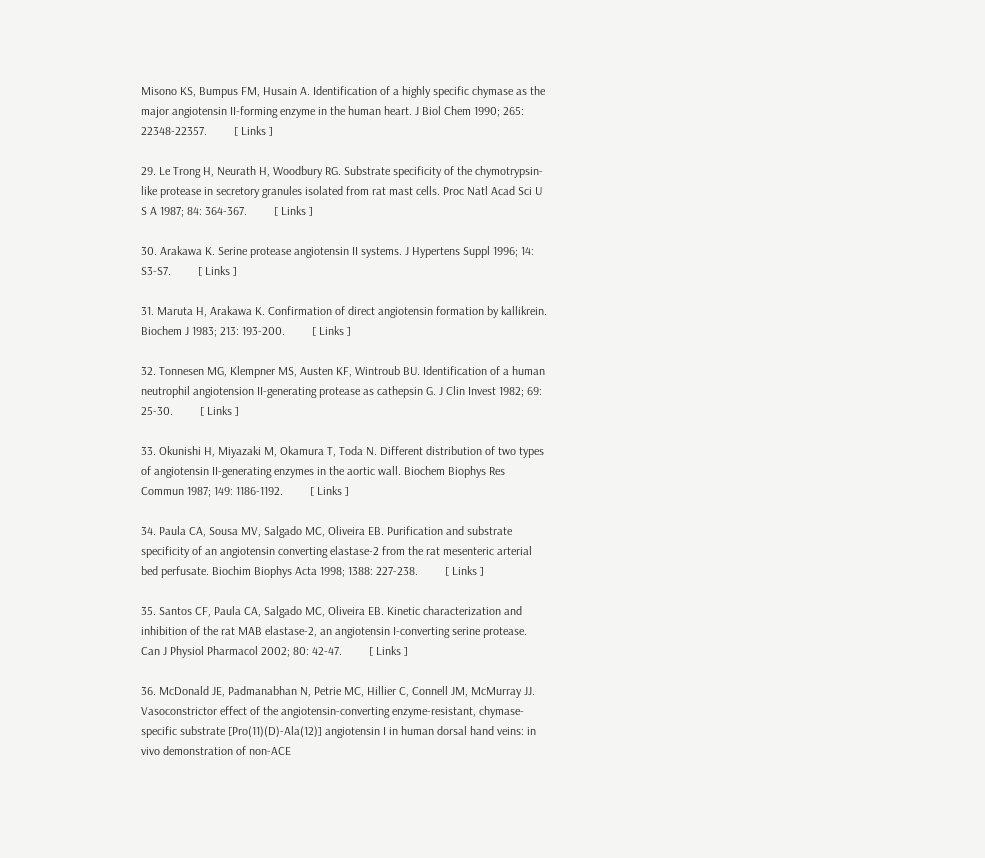Misono KS, Bumpus FM, Husain A. Identification of a highly specific chymase as the major angiotensin II-forming enzyme in the human heart. J Biol Chem 1990; 265: 22348-22357.         [ Links ]

29. Le Trong H, Neurath H, Woodbury RG. Substrate specificity of the chymotrypsin-like protease in secretory granules isolated from rat mast cells. Proc Natl Acad Sci U S A 1987; 84: 364-367.         [ Links ]

30. Arakawa K. Serine protease angiotensin II systems. J Hypertens Suppl 1996; 14: S3-S7.         [ Links ]

31. Maruta H, Arakawa K. Confirmation of direct angiotensin formation by kallikrein. Biochem J 1983; 213: 193-200.         [ Links ]

32. Tonnesen MG, Klempner MS, Austen KF, Wintroub BU. Identification of a human neutrophil angiotension II-generating protease as cathepsin G. J Clin Invest 1982; 69: 25-30.         [ Links ]

33. Okunishi H, Miyazaki M, Okamura T, Toda N. Different distribution of two types of angiotensin II-generating enzymes in the aortic wall. Biochem Biophys Res Commun 1987; 149: 1186-1192.         [ Links ]

34. Paula CA, Sousa MV, Salgado MC, Oliveira EB. Purification and substrate specificity of an angiotensin converting elastase-2 from the rat mesenteric arterial bed perfusate. Biochim Biophys Acta 1998; 1388: 227-238.         [ Links ]

35. Santos CF, Paula CA, Salgado MC, Oliveira EB. Kinetic characterization and inhibition of the rat MAB elastase-2, an angiotensin I-converting serine protease. Can J Physiol Pharmacol 2002; 80: 42-47.         [ Links ]

36. McDonald JE, Padmanabhan N, Petrie MC, Hillier C, Connell JM, McMurray JJ. Vasoconstrictor effect of the angiotensin-converting enzyme-resistant, chymase-specific substrate [Pro(11)(D)-Ala(12)] angiotensin I in human dorsal hand veins: in vivo demonstration of non-ACE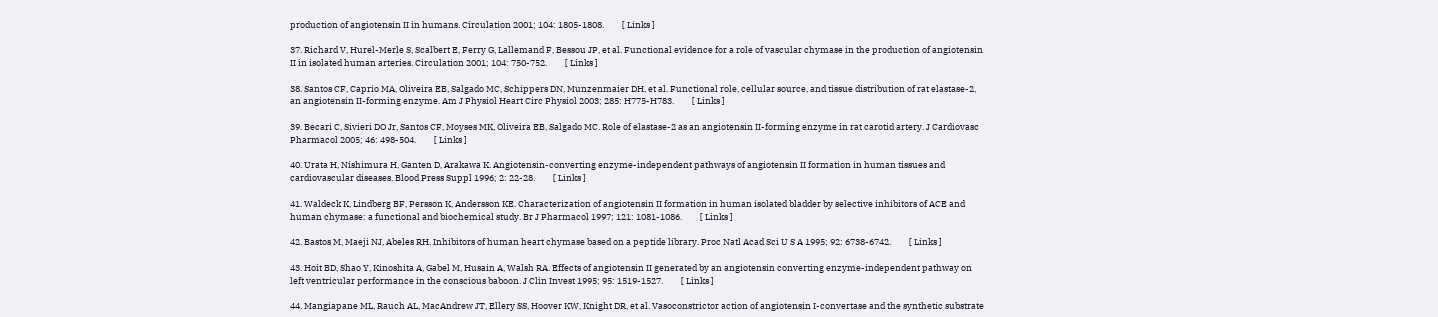production of angiotensin II in humans. Circulation 2001; 104: 1805-1808.         [ Links ]

37. Richard V, Hurel-Merle S, Scalbert E, Ferry G, Lallemand F, Bessou JP, et al. Functional evidence for a role of vascular chymase in the production of angiotensin II in isolated human arteries. Circulation 2001; 104: 750-752.         [ Links ]

38. Santos CF, Caprio MA, Oliveira EB, Salgado MC, Schippers DN, Munzenmaier DH, et al. Functional role, cellular source, and tissue distribution of rat elastase-2, an angiotensin II-forming enzyme. Am J Physiol Heart Circ Physiol 2003; 285: H775-H783.         [ Links ]

39. Becari C, Sivieri DO Jr, Santos CF, Moyses MK, Oliveira EB, Salgado MC. Role of elastase-2 as an angiotensin II-forming enzyme in rat carotid artery. J Cardiovasc Pharmacol 2005; 46: 498-504.         [ Links ]

40. Urata H, Nishimura H, Ganten D, Arakawa K. Angiotensin-converting enzyme-independent pathways of angiotensin II formation in human tissues and cardiovascular diseases. Blood Press Suppl 1996; 2: 22-28.         [ Links ]

41. Waldeck K, Lindberg BF, Persson K, Andersson KE. Characterization of angiotensin II formation in human isolated bladder by selective inhibitors of ACE and human chymase: a functional and biochemical study. Br J Pharmacol 1997; 121: 1081-1086.         [ Links ]

42. Bastos M, Maeji NJ, Abeles RH. Inhibitors of human heart chymase based on a peptide library. Proc Natl Acad Sci U S A 1995; 92: 6738-6742.         [ Links ]

43. Hoit BD, Shao Y, Kinoshita A, Gabel M, Husain A, Walsh RA. Effects of angiotensin II generated by an angiotensin converting enzyme-independent pathway on left ventricular performance in the conscious baboon. J Clin Invest 1995; 95: 1519-1527.         [ Links ]

44. Mangiapane ML, Rauch AL, MacAndrew JT, Ellery SS, Hoover KW, Knight DR, et al. Vasoconstrictor action of angiotensin I-convertase and the synthetic substrate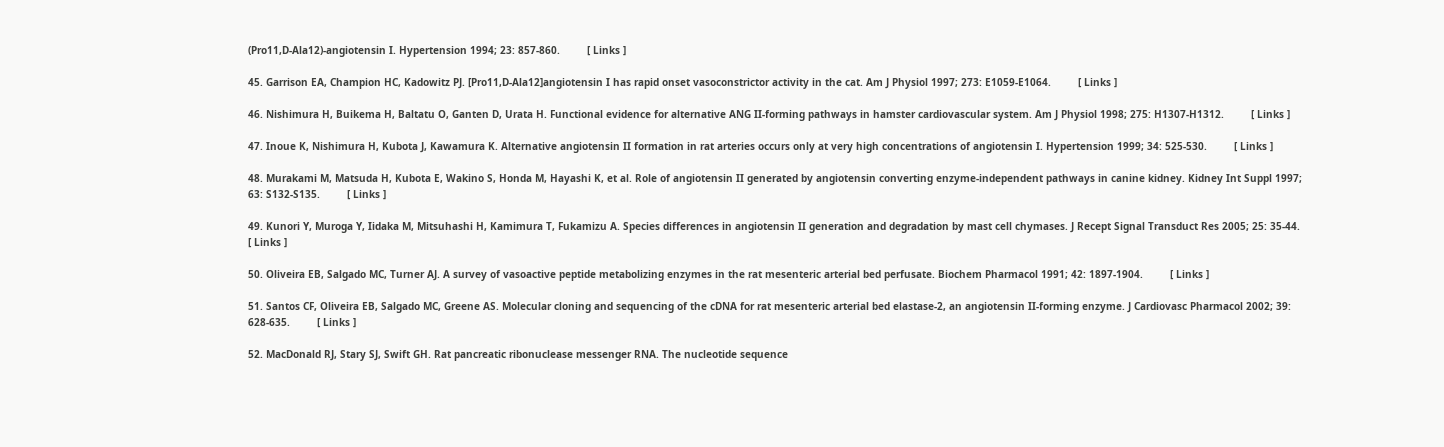(Pro11,D-Ala12)-angiotensin I. Hypertension 1994; 23: 857-860.         [ Links ]

45. Garrison EA, Champion HC, Kadowitz PJ. [Pro11,D-Ala12]angiotensin I has rapid onset vasoconstrictor activity in the cat. Am J Physiol 1997; 273: E1059-E1064.         [ Links ]

46. Nishimura H, Buikema H, Baltatu O, Ganten D, Urata H. Functional evidence for alternative ANG II-forming pathways in hamster cardiovascular system. Am J Physiol 1998; 275: H1307-H1312.         [ Links ]

47. Inoue K, Nishimura H, Kubota J, Kawamura K. Alternative angiotensin II formation in rat arteries occurs only at very high concentrations of angiotensin I. Hypertension 1999; 34: 525-530.         [ Links ]

48. Murakami M, Matsuda H, Kubota E, Wakino S, Honda M, Hayashi K, et al. Role of angiotensin II generated by angiotensin converting enzyme-independent pathways in canine kidney. Kidney Int Suppl 1997; 63: S132-S135.         [ Links ]

49. Kunori Y, Muroga Y, Iidaka M, Mitsuhashi H, Kamimura T, Fukamizu A. Species differences in angiotensin II generation and degradation by mast cell chymases. J Recept Signal Transduct Res 2005; 25: 35-44.         [ Links ]

50. Oliveira EB, Salgado MC, Turner AJ. A survey of vasoactive peptide metabolizing enzymes in the rat mesenteric arterial bed perfusate. Biochem Pharmacol 1991; 42: 1897-1904.         [ Links ]

51. Santos CF, Oliveira EB, Salgado MC, Greene AS. Molecular cloning and sequencing of the cDNA for rat mesenteric arterial bed elastase-2, an angiotensin II-forming enzyme. J Cardiovasc Pharmacol 2002; 39: 628-635.         [ Links ]

52. MacDonald RJ, Stary SJ, Swift GH. Rat pancreatic ribonuclease messenger RNA. The nucleotide sequence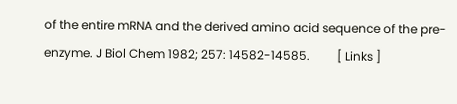of the entire mRNA and the derived amino acid sequence of the pre-enzyme. J Biol Chem 1982; 257: 14582-14585.         [ Links ]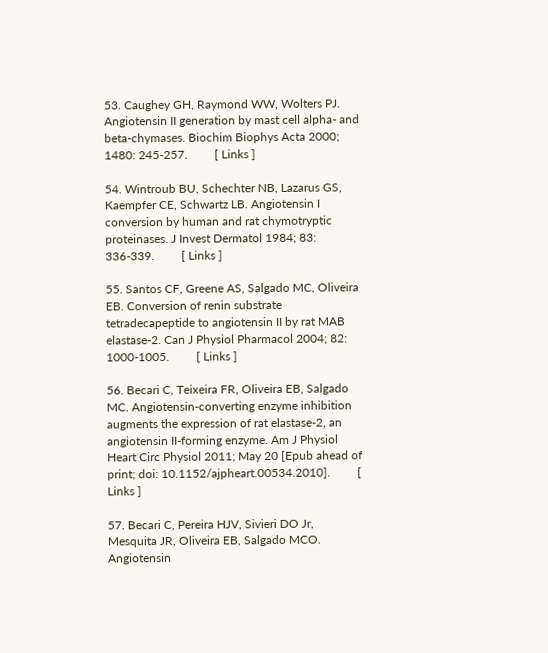53. Caughey GH, Raymond WW, Wolters PJ. Angiotensin II generation by mast cell alpha- and beta-chymases. Biochim Biophys Acta 2000; 1480: 245-257.         [ Links ]

54. Wintroub BU, Schechter NB, Lazarus GS, Kaempfer CE, Schwartz LB. Angiotensin I conversion by human and rat chymotryptic proteinases. J Invest Dermatol 1984; 83: 336-339.         [ Links ]

55. Santos CF, Greene AS, Salgado MC, Oliveira EB. Conversion of renin substrate tetradecapeptide to angiotensin II by rat MAB elastase-2. Can J Physiol Pharmacol 2004; 82: 1000-1005.         [ Links ]

56. Becari C, Teixeira FR, Oliveira EB, Salgado MC. Angiotensin-converting enzyme inhibition augments the expression of rat elastase-2, an angiotensin II-forming enzyme. Am J Physiol Heart Circ Physiol 2011; May 20 [Epub ahead of print; doi: 10.1152/ajpheart.00534.2010].         [ Links ]

57. Becari C, Pereira HJV, Sivieri DO Jr, Mesquita JR, Oliveira EB, Salgado MCO. Angiotensin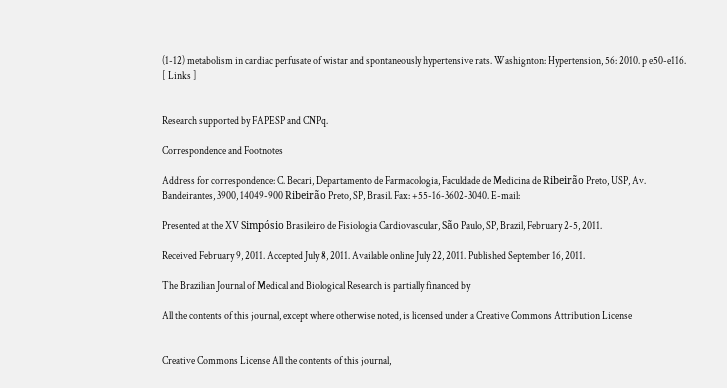(1-12) metabolism in cardiac perfusate of wistar and spontaneously hypertensive rats. Washignton: Hypertension, 56: 2010. p e50-e116.         [ Links ]


Research supported by FAPESP and CNPq.

Correspondence and Footnotes

Address for correspondence: C. Becari, Departamento de Farmacologia, Faculdade de Medicina de Ribeirão Preto, USP, Av. Bandeirantes, 3900, 14049-900 Ribeirão Preto, SP, Brasil. Fax: +55-16-3602-3040. E-mail:

Presented at the XV Simpósio Brasileiro de Fisiologia Cardiovascular, São Paulo, SP, Brazil, February 2-5, 2011.

Received February 9, 2011. Accepted July 8, 2011. Available online July 22, 2011. Published September 16, 2011.

The Brazilian Journal of Medical and Biological Research is partially financed by

All the contents of this journal, except where otherwise noted, is licensed under a Creative Commons Attribution License


Creative Commons License All the contents of this journal,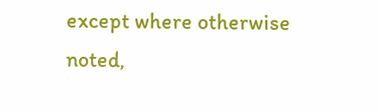except where otherwise noted,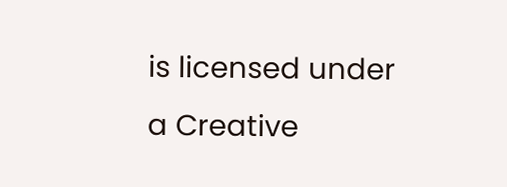is licensed under a Creative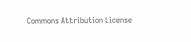Commons Attribution License